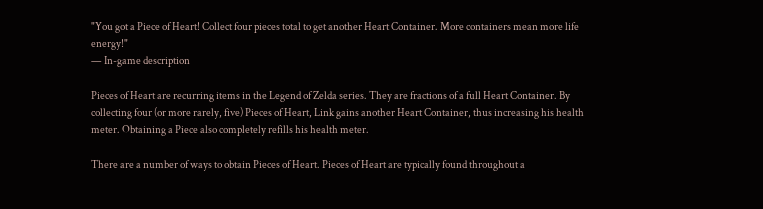"You got a Piece of Heart! Collect four pieces total to get another Heart Container. More containers mean more life energy!"
— In-game description

Pieces of Heart are recurring items in the Legend of Zelda series. They are fractions of a full Heart Container. By collecting four (or more rarely, five) Pieces of Heart, Link gains another Heart Container, thus increasing his health meter. Obtaining a Piece also completely refills his health meter.

There are a number of ways to obtain Pieces of Heart. Pieces of Heart are typically found throughout a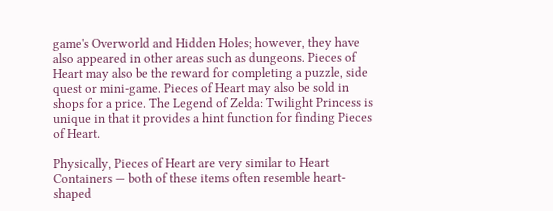game's Overworld and Hidden Holes; however, they have also appeared in other areas such as dungeons. Pieces of Heart may also be the reward for completing a puzzle, side quest or mini-game. Pieces of Heart may also be sold in shops for a price. The Legend of Zelda: Twilight Princess is unique in that it provides a hint function for finding Pieces of Heart.

Physically, Pieces of Heart are very similar to Heart Containers — both of these items often resemble heart-shaped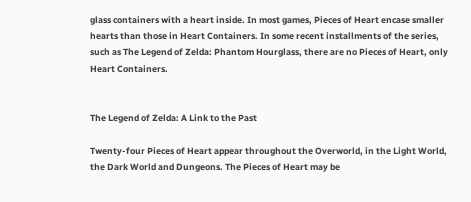glass containers with a heart inside. In most games, Pieces of Heart encase smaller hearts than those in Heart Containers. In some recent installments of the series, such as The Legend of Zelda: Phantom Hourglass, there are no Pieces of Heart, only Heart Containers.


The Legend of Zelda: A Link to the Past

Twenty-four Pieces of Heart appear throughout the Overworld, in the Light World, the Dark World and Dungeons. The Pieces of Heart may be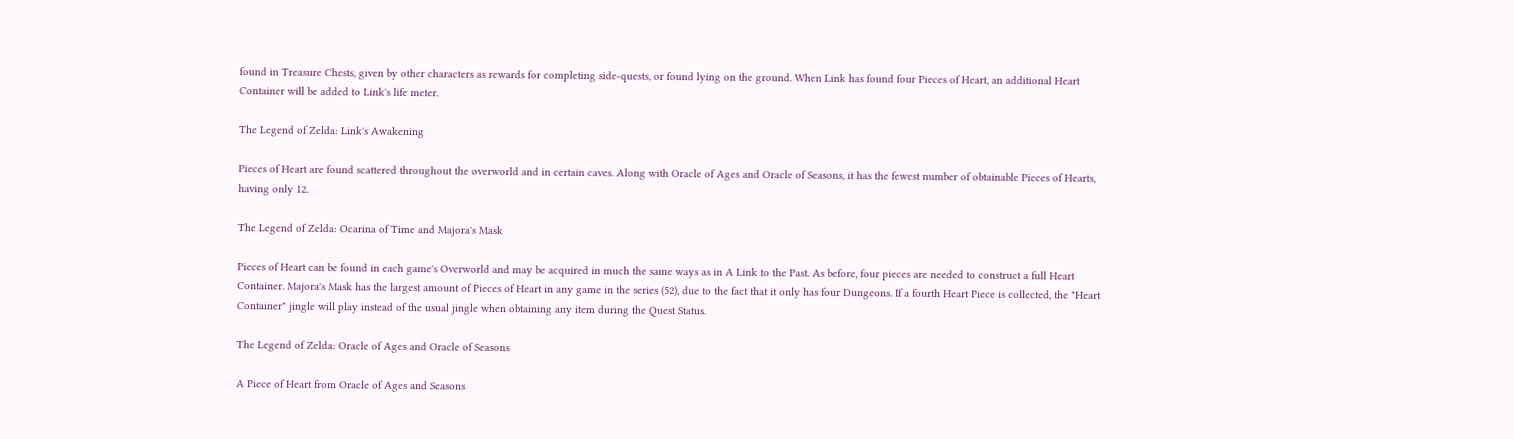found in Treasure Chests, given by other characters as rewards for completing side-quests, or found lying on the ground. When Link has found four Pieces of Heart, an additional Heart Container will be added to Link's life meter.

The Legend of Zelda: Link's Awakening

Pieces of Heart are found scattered throughout the overworld and in certain caves. Along with Oracle of Ages and Oracle of Seasons, it has the fewest number of obtainable Pieces of Hearts, having only 12.

The Legend of Zelda: Ocarina of Time and Majora's Mask

Pieces of Heart can be found in each game's Overworld and may be acquired in much the same ways as in A Link to the Past. As before, four pieces are needed to construct a full Heart Container. Majora's Mask has the largest amount of Pieces of Heart in any game in the series (52), due to the fact that it only has four Dungeons. If a fourth Heart Piece is collected, the "Heart Container" jingle will play instead of the usual jingle when obtaining any item during the Quest Status.

The Legend of Zelda: Oracle of Ages and Oracle of Seasons

A Piece of Heart from Oracle of Ages and Seasons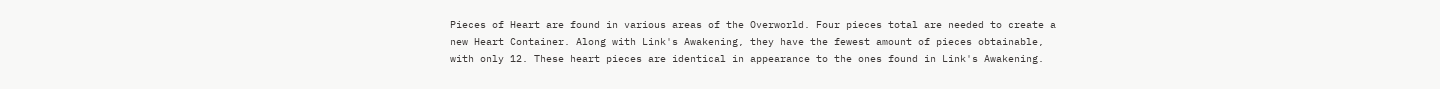Pieces of Heart are found in various areas of the Overworld. Four pieces total are needed to create a new Heart Container. Along with Link's Awakening, they have the fewest amount of pieces obtainable, with only 12. These heart pieces are identical in appearance to the ones found in Link's Awakening.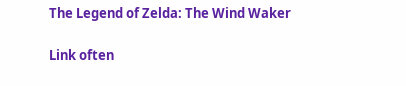The Legend of Zelda: The Wind Waker

Link often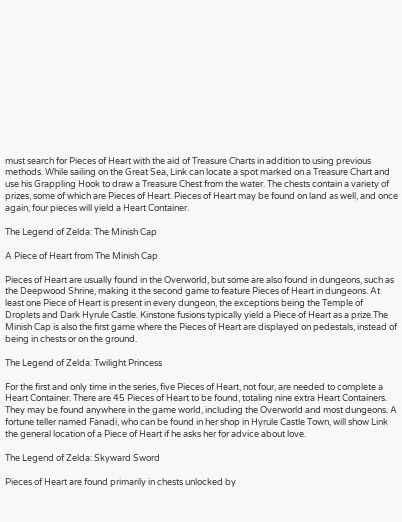must search for Pieces of Heart with the aid of Treasure Charts in addition to using previous methods. While sailing on the Great Sea, Link can locate a spot marked on a Treasure Chart and use his Grappling Hook to draw a Treasure Chest from the water. The chests contain a variety of prizes, some of which are Pieces of Heart. Pieces of Heart may be found on land as well, and once again, four pieces will yield a Heart Container.

The Legend of Zelda: The Minish Cap

A Piece of Heart from The Minish Cap

Pieces of Heart are usually found in the Overworld, but some are also found in dungeons, such as the Deepwood Shrine, making it the second game to feature Pieces of Heart in dungeons. At least one Piece of Heart is present in every dungeon, the exceptions being the Temple of Droplets and Dark Hyrule Castle. Kinstone fusions typically yield a Piece of Heart as a prize.The Minish Cap is also the first game where the Pieces of Heart are displayed on pedestals, instead of being in chests or on the ground.

The Legend of Zelda: Twilight Princess

For the first and only time in the series, five Pieces of Heart, not four, are needed to complete a Heart Container. There are 45 Pieces of Heart to be found, totaling nine extra Heart Containers. They may be found anywhere in the game world, including the Overworld and most dungeons. A fortune teller named Fanadi, who can be found in her shop in Hyrule Castle Town, will show Link the general location of a Piece of Heart if he asks her for advice about love.

The Legend of Zelda: Skyward Sword

Pieces of Heart are found primarily in chests unlocked by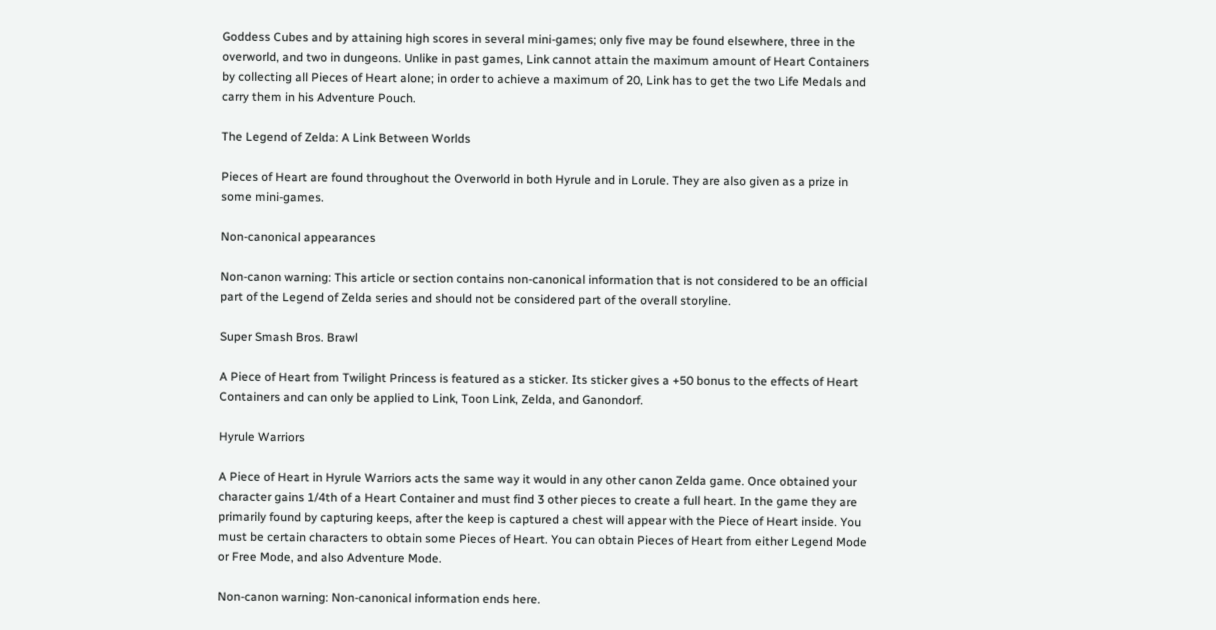Goddess Cubes and by attaining high scores in several mini-games; only five may be found elsewhere, three in the overworld, and two in dungeons. Unlike in past games, Link cannot attain the maximum amount of Heart Containers by collecting all Pieces of Heart alone; in order to achieve a maximum of 20, Link has to get the two Life Medals and carry them in his Adventure Pouch.

The Legend of Zelda: A Link Between Worlds

Pieces of Heart are found throughout the Overworld in both Hyrule and in Lorule. They are also given as a prize in some mini-games.

Non-canonical appearances

Non-canon warning: This article or section contains non-canonical information that is not considered to be an official part of the Legend of Zelda series and should not be considered part of the overall storyline.

Super Smash Bros. Brawl

A Piece of Heart from Twilight Princess is featured as a sticker. Its sticker gives a +50 bonus to the effects of Heart Containers and can only be applied to Link, Toon Link, Zelda, and Ganondorf.

Hyrule Warriors

A Piece of Heart in Hyrule Warriors acts the same way it would in any other canon Zelda game. Once obtained your character gains 1/4th of a Heart Container and must find 3 other pieces to create a full heart. In the game they are primarily found by capturing keeps, after the keep is captured a chest will appear with the Piece of Heart inside. You must be certain characters to obtain some Pieces of Heart. You can obtain Pieces of Heart from either Legend Mode or Free Mode, and also Adventure Mode.

Non-canon warning: Non-canonical information ends here.